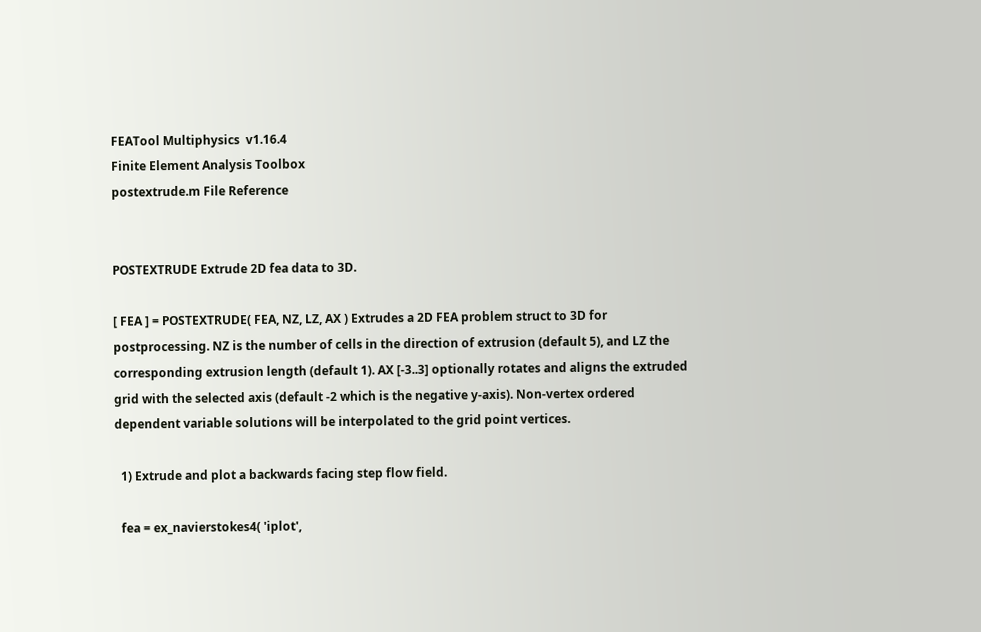FEATool Multiphysics  v1.16.4
Finite Element Analysis Toolbox
postextrude.m File Reference


POSTEXTRUDE Extrude 2D fea data to 3D.

[ FEA ] = POSTEXTRUDE( FEA, NZ, LZ, AX ) Extrudes a 2D FEA problem struct to 3D for postprocessing. NZ is the number of cells in the direction of extrusion (default 5), and LZ the corresponding extrusion length (default 1). AX [-3..3] optionally rotates and aligns the extruded grid with the selected axis (default -2 which is the negative y-axis). Non-vertex ordered dependent variable solutions will be interpolated to the grid point vertices.

  1) Extrude and plot a backwards facing step flow field.

  fea = ex_navierstokes4( 'iplot',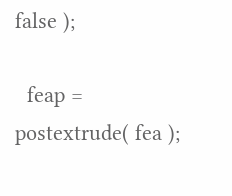false );

  feap = postextrude( fea );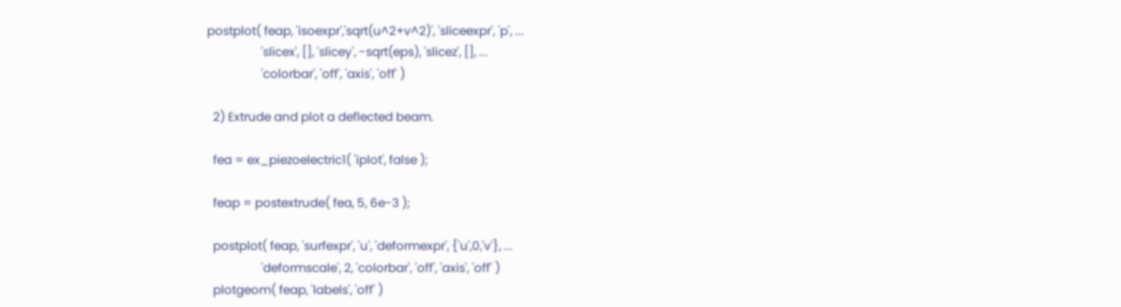postplot( feap, 'isoexpr','sqrt(u^2+v^2)', 'sliceexpr', 'p', ...
                  'slicex', [], 'slicey', -sqrt(eps), 'slicez', [], ...
                  'colorbar', 'off', 'axis', 'off' )

  2) Extrude and plot a deflected beam.

  fea = ex_piezoelectric1( 'iplot', false );

  feap = postextrude( fea, 5, 6e-3 );

  postplot( feap, 'surfexpr', 'u', 'deformexpr', {'u',0,'v'}, ...
                  'deformscale', 2, 'colorbar', 'off', 'axis', 'off' )
  plotgeom( feap, 'labels', 'off' )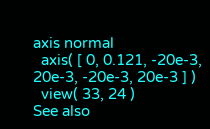axis normal
  axis( [ 0, 0.121, -20e-3, 20e-3, -20e-3, 20e-3 ] )
  view( 33, 24 )
See also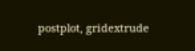postplot, gridextrude